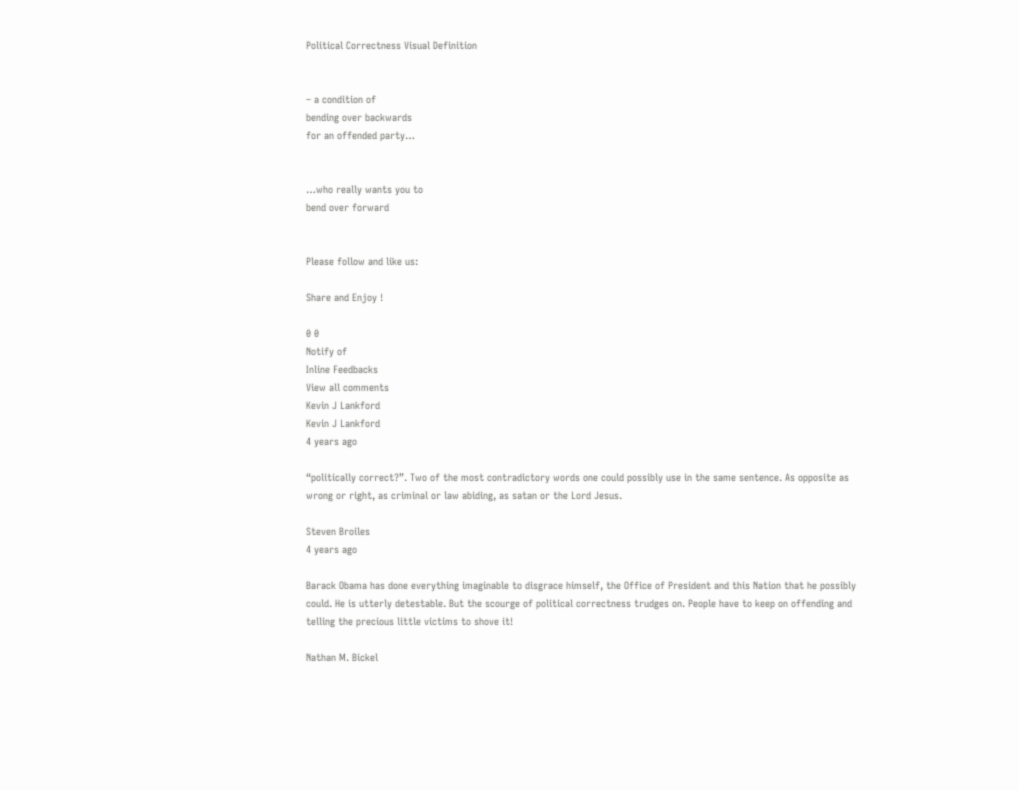Political Correctness Visual Definition


– a condition of
bending over backwards
for an offended party…


…who really wants you to
bend over forward


Please follow and like us:

Share and Enjoy !

0 0
Notify of
Inline Feedbacks
View all comments
Kevin J Lankford
Kevin J Lankford
4 years ago

“politically correct?”. Two of the most contradictory words one could possibly use in the same sentence. As opposite as wrong or right, as criminal or law abiding, as satan or the Lord Jesus.

Steven Broiles
4 years ago

Barack Obama has done everything imaginable to disgrace himself, the Office of President and this Nation that he possibly could. He is utterly detestable. But the scourge of political correctness trudges on. People have to keep on offending and telling the precious little victims to shove it!

Nathan M. Bickel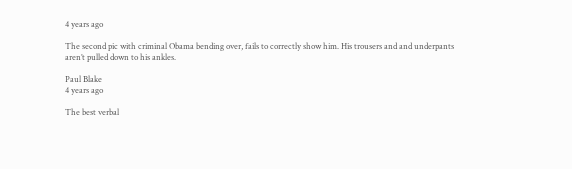4 years ago

The second pic with criminal Obama bending over, fails to correctly show him. His trousers and and underpants aren’t pulled down to his ankles.

Paul Blake
4 years ago

The best verbal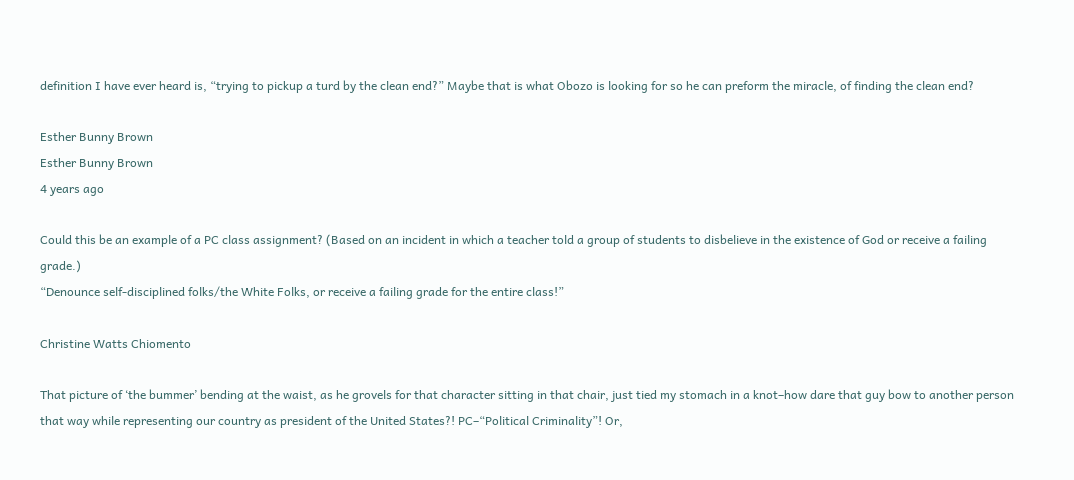definition I have ever heard is, “trying to pickup a turd by the clean end?” Maybe that is what Obozo is looking for so he can preform the miracle, of finding the clean end?

Esther Bunny Brown
Esther Bunny Brown
4 years ago

Could this be an example of a PC class assignment? (Based on an incident in which a teacher told a group of students to disbelieve in the existence of God or receive a failing grade.)
“Denounce self-disciplined folks/the White Folks, or receive a failing grade for the entire class!”

Christine Watts Chiomento

That picture of ‘the bummer’ bending at the waist, as he grovels for that character sitting in that chair, just tied my stomach in a knot–how dare that guy bow to another person that way while representing our country as president of the United States?! PC–“Political Criminality”! Or,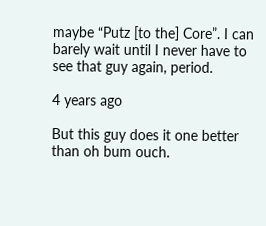maybe “Putz [to the] Core”. I can barely wait until I never have to see that guy again, period.

4 years ago

But this guy does it one better than oh bum ouch.